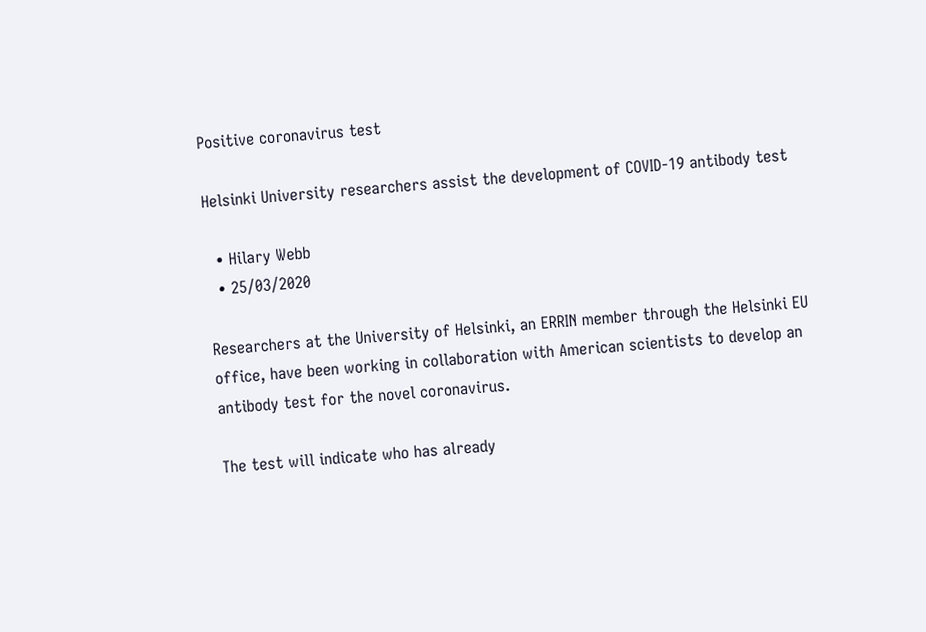Positive coronavirus test

Helsinki University researchers assist the development of COVID-19 antibody test

  • Hilary Webb
  • 25/03/2020

Researchers at the University of Helsinki, an ERRIN member through the Helsinki EU office, have been working in collaboration with American scientists to develop an antibody test for the novel coronavirus.

The test will indicate who has already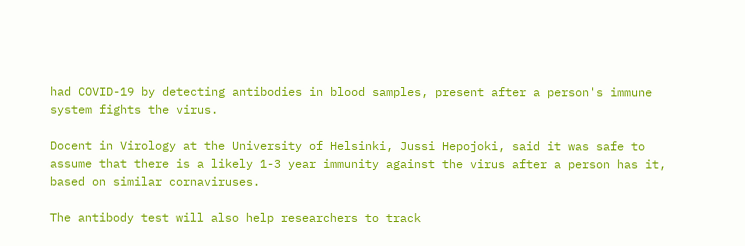had COVID-19 by detecting antibodies in blood samples, present after a person's immune system fights the virus.

Docent in Virology at the University of Helsinki, Jussi Hepojoki, said it was safe to assume that there is a likely 1-3 year immunity against the virus after a person has it, based on similar cornaviruses.

The antibody test will also help researchers to track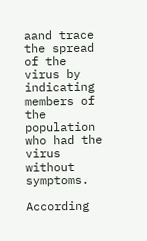aand trace the spread of the virus by indicating members of the population who had the virus without symptoms.

According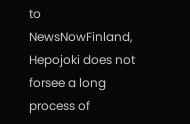to NewsNowFinland, Hepojoki does not forsee a long process of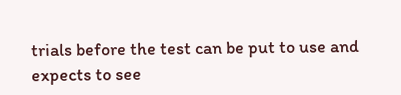trials before the test can be put to use and expects to see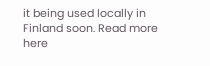it being used locally in Finland soon. Read more here